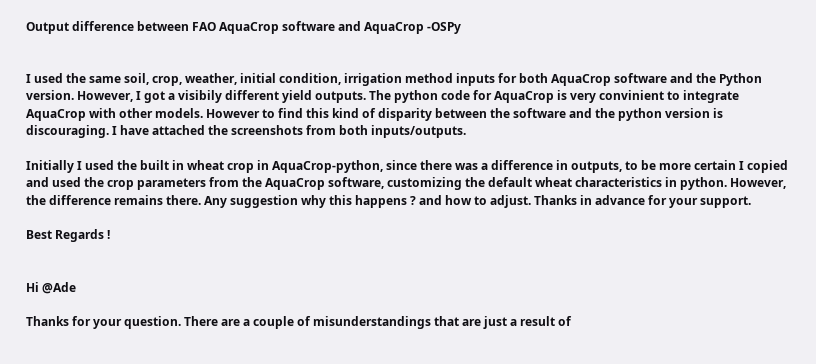Output difference between FAO AquaCrop software and AquaCrop -OSPy


I used the same soil, crop, weather, initial condition, irrigation method inputs for both AquaCrop software and the Python version. However, I got a visibily different yield outputs. The python code for AquaCrop is very convinient to integrate AquaCrop with other models. However to find this kind of disparity between the software and the python version is discouraging. I have attached the screenshots from both inputs/outputs.

Initially I used the built in wheat crop in AquaCrop-python, since there was a difference in outputs, to be more certain I copied and used the crop parameters from the AquaCrop software, customizing the default wheat characteristics in python. However, the difference remains there. Any suggestion why this happens ? and how to adjust. Thanks in advance for your support.

Best Regards !


Hi @Ade

Thanks for your question. There are a couple of misunderstandings that are just a result of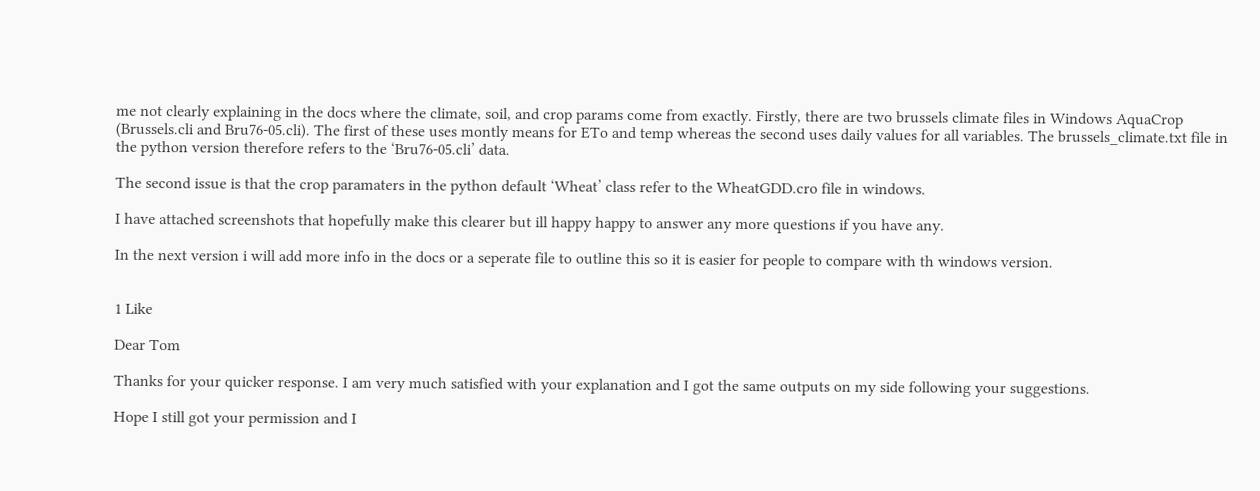me not clearly explaining in the docs where the climate, soil, and crop params come from exactly. Firstly, there are two brussels climate files in Windows AquaCrop (Brussels.cli and Bru76-05.cli). The first of these uses montly means for ETo and temp whereas the second uses daily values for all variables. The brussels_climate.txt file in the python version therefore refers to the ‘Bru76-05.cli’ data.

The second issue is that the crop paramaters in the python default ‘Wheat’ class refer to the WheatGDD.cro file in windows.

I have attached screenshots that hopefully make this clearer but ill happy happy to answer any more questions if you have any.

In the next version i will add more info in the docs or a seperate file to outline this so it is easier for people to compare with th windows version.


1 Like

Dear Tom

Thanks for your quicker response. I am very much satisfied with your explanation and I got the same outputs on my side following your suggestions.

Hope I still got your permission and I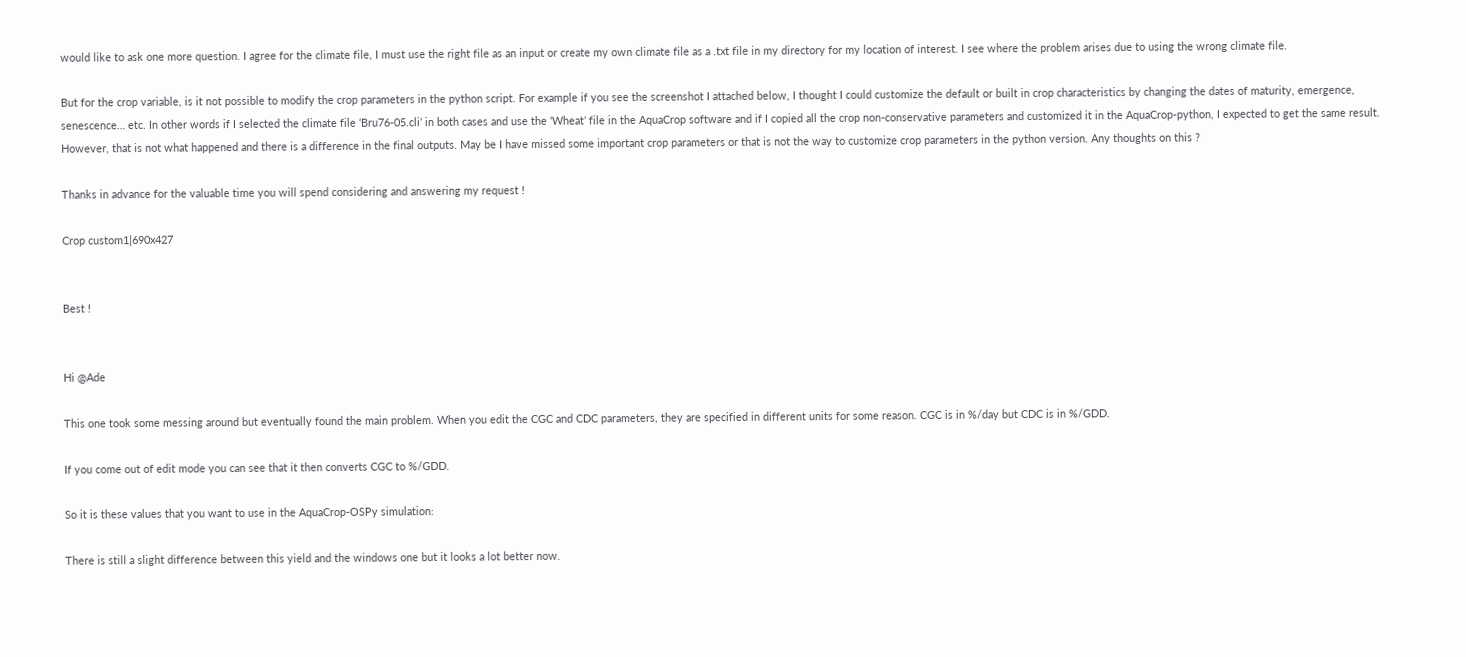would like to ask one more question. I agree for the climate file, I must use the right file as an input or create my own climate file as a .txt file in my directory for my location of interest. I see where the problem arises due to using the wrong climate file.

But for the crop variable, is it not possible to modify the crop parameters in the python script. For example if you see the screenshot I attached below, I thought I could customize the default or built in crop characteristics by changing the dates of maturity, emergence, senescence… etc. In other words if I selected the climate file ‘Bru76-05.cli’ in both cases and use the ‘Wheat’ file in the AquaCrop software and if I copied all the crop non-conservative parameters and customized it in the AquaCrop-python, I expected to get the same result. However, that is not what happened and there is a difference in the final outputs. May be I have missed some important crop parameters or that is not the way to customize crop parameters in the python version. Any thoughts on this ?

Thanks in advance for the valuable time you will spend considering and answering my request !

Crop custom1|690x427


Best !


Hi @Ade

This one took some messing around but eventually found the main problem. When you edit the CGC and CDC parameters, they are specified in different units for some reason. CGC is in %/day but CDC is in %/GDD.

If you come out of edit mode you can see that it then converts CGC to %/GDD.

So it is these values that you want to use in the AquaCrop-OSPy simulation:

There is still a slight difference between this yield and the windows one but it looks a lot better now.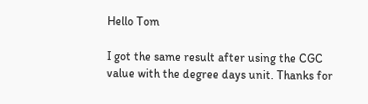Hello Tom

I got the same result after using the CGC value with the degree days unit. Thanks for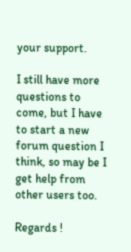your support.

I still have more questions to come, but I have to start a new forum question I think, so may be I get help from other users too.

Regards !